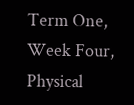Term One, Week Four, Physical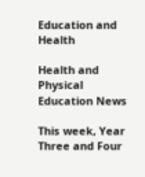Education and Health

Health and Physical Education News

This week, Year Three and Four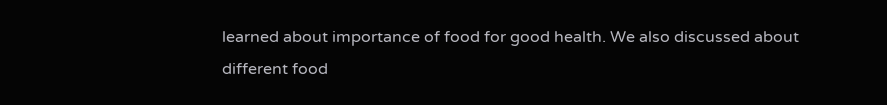learned about importance of food for good health. We also discussed about different food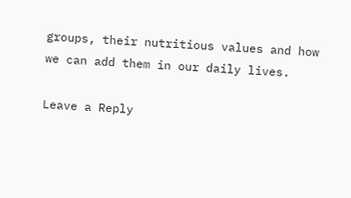groups, their nutritious values and how we can add them in our daily lives.

Leave a Reply